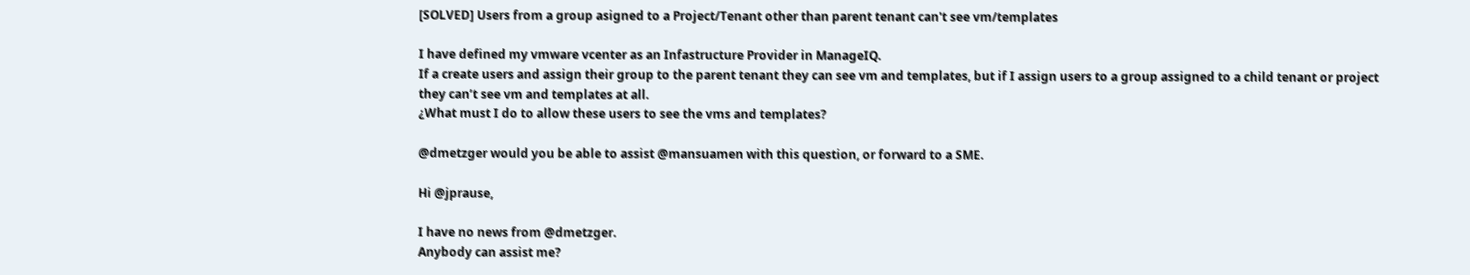[SOLVED] Users from a group asigned to a Project/Tenant other than parent tenant can't see vm/templates

I have defined my vmware vcenter as an Infastructure Provider in ManageIQ.
If a create users and assign their group to the parent tenant they can see vm and templates, but if I assign users to a group assigned to a child tenant or project they can’t see vm and templates at all.
¿What must I do to allow these users to see the vms and templates?

@dmetzger would you be able to assist @mansuamen with this question, or forward to a SME.

Hi @jprause,

I have no news from @dmetzger.
Anybody can assist me?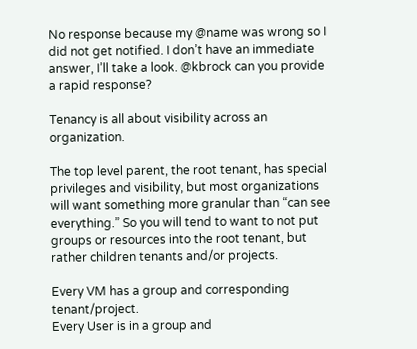No response because my @name was wrong so I did not get notified. I don’t have an immediate answer, I’ll take a look. @kbrock can you provide a rapid response?

Tenancy is all about visibility across an organization.

The top level parent, the root tenant, has special privileges and visibility, but most organizations will want something more granular than “can see everything.” So you will tend to want to not put groups or resources into the root tenant, but rather children tenants and/or projects.

Every VM has a group and corresponding tenant/project.
Every User is in a group and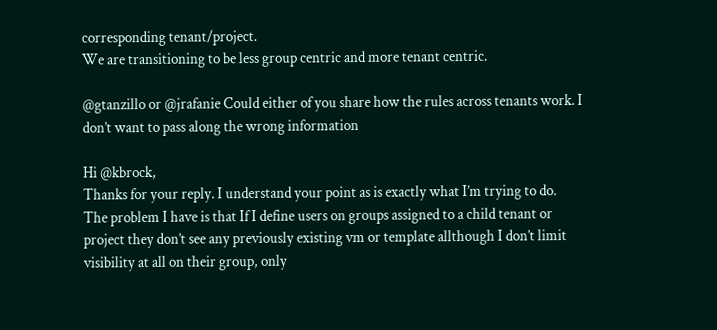corresponding tenant/project.
We are transitioning to be less group centric and more tenant centric.

@gtanzillo or @jrafanie Could either of you share how the rules across tenants work. I don’t want to pass along the wrong information

Hi @kbrock,
Thanks for your reply. I understand your point as is exactly what I’m trying to do.
The problem I have is that If I define users on groups assigned to a child tenant or project they don’t see any previously existing vm or template allthough I don’t limit visibility at all on their group, only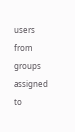users from groups assigned to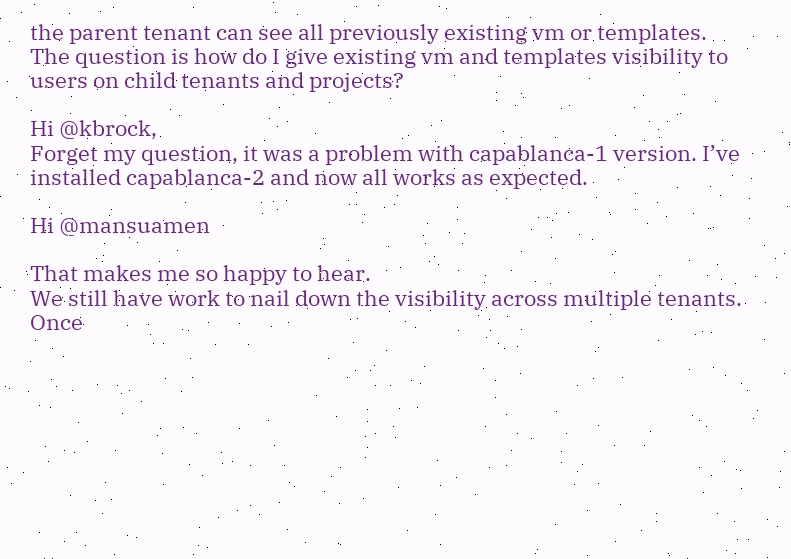the parent tenant can see all previously existing vm or templates.
The question is how do I give existing vm and templates visibility to users on child tenants and projects?

Hi @kbrock,
Forget my question, it was a problem with capablanca-1 version. I’ve installed capablanca-2 and now all works as expected.

Hi @mansuamen

That makes me so happy to hear.
We still have work to nail down the visibility across multiple tenants.
Once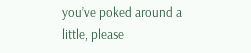you’ve poked around a little, please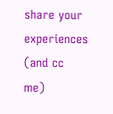share your experiences (and cc me)